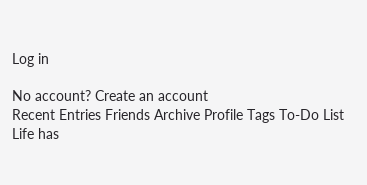Log in

No account? Create an account
Recent Entries Friends Archive Profile Tags To-Do List
Life has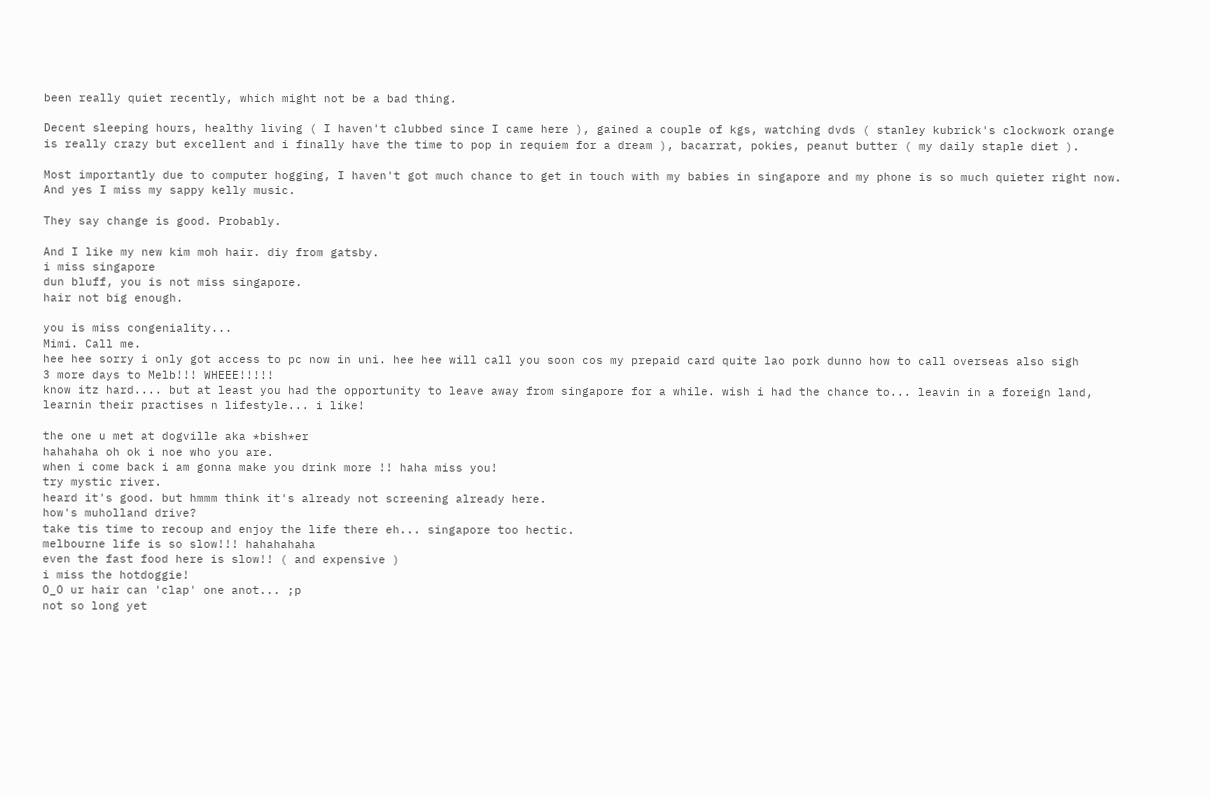been really quiet recently, which might not be a bad thing.

Decent sleeping hours, healthy living ( I haven't clubbed since I came here ), gained a couple of kgs, watching dvds ( stanley kubrick's clockwork orange is really crazy but excellent and i finally have the time to pop in requiem for a dream ), bacarrat, pokies, peanut butter ( my daily staple diet ).

Most importantly due to computer hogging, I haven't got much chance to get in touch with my babies in singapore and my phone is so much quieter right now. And yes I miss my sappy kelly music.

They say change is good. Probably.

And I like my new kim moh hair. diy from gatsby.
i miss singapore
dun bluff, you is not miss singapore.
hair not big enough.

you is miss congeniality...
Mimi. Call me.
hee hee sorry i only got access to pc now in uni. hee hee will call you soon cos my prepaid card quite lao pork dunno how to call overseas also sigh
3 more days to Melb!!! WHEEE!!!!!
know itz hard.... but at least you had the opportunity to leave away from singapore for a while. wish i had the chance to... leavin in a foreign land, learnin their practises n lifestyle... i like!

the one u met at dogville aka *bish*er
hahahaha oh ok i noe who you are.
when i come back i am gonna make you drink more !! haha miss you!
try mystic river.
heard it's good. but hmmm think it's already not screening already here.
how's muholland drive?
take tis time to recoup and enjoy the life there eh... singapore too hectic.
melbourne life is so slow!!! hahahahaha
even the fast food here is slow!! ( and expensive )
i miss the hotdoggie!
O_O ur hair can 'clap' one anot... ;p
not so long yet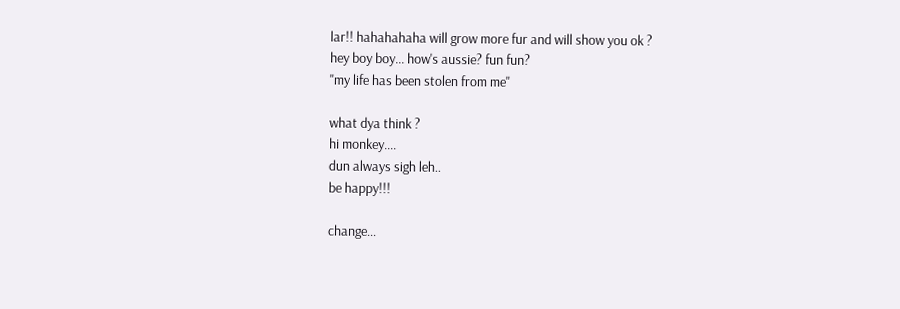lar!! hahahahaha will grow more fur and will show you ok ?
hey boy boy... how's aussie? fun fun?
"my life has been stolen from me"

what dya think ?
hi monkey....
dun always sigh leh..
be happy!!!

change...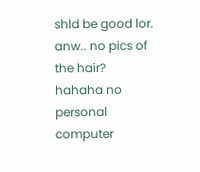shld be good lor. anw.. no pics of the hair?
hahaha no personal computer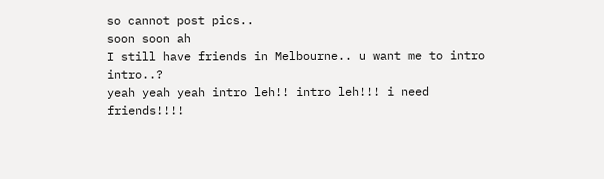so cannot post pics..
soon soon ah
I still have friends in Melbourne.. u want me to intro intro..?
yeah yeah yeah intro leh!! intro leh!!! i need friends!!!!